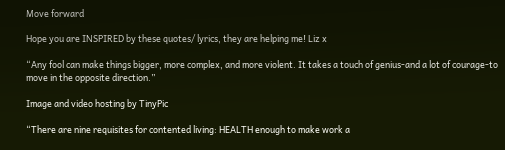Move forward

Hope you are INSPIRED by these quotes/ lyrics, they are helping me! Liz x

“Any fool can make things bigger, more complex, and more violent. It takes a touch of genius-and a lot of courage-to move in the opposite direction.”

Image and video hosting by TinyPic

“There are nine requisites for contented living: HEALTH enough to make work a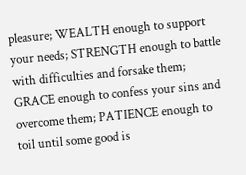pleasure; WEALTH enough to support your needs; STRENGTH enough to battle with difficulties and forsake them; GRACE enough to confess your sins and overcome them; PATIENCE enough to toil until some good is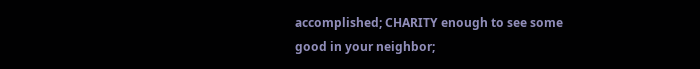accomplished; CHARITY enough to see some good in your neighbor;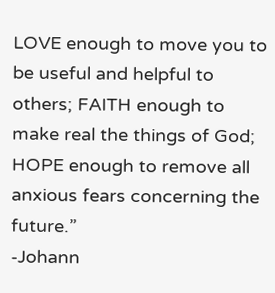LOVE enough to move you to be useful and helpful to others; FAITH enough to make real the things of God; HOPE enough to remove all anxious fears concerning the future.”
-Johann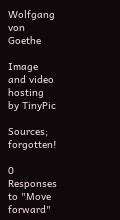Wolfgang von Goethe

Image and video hosting by TinyPic

Sources; forgotten!

0 Responses to "Move forward"